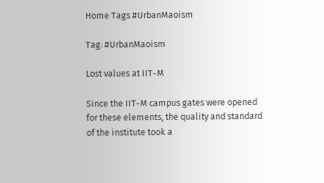Home Tags #UrbanMaoism

Tag: #UrbanMaoism

Lost values at IIT-M

Since the IIT-M campus gates were opened for these elements, the quality and standard of the institute took a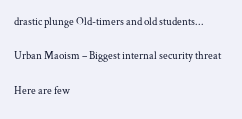drastic plunge Old-timers and old students...

Urban Maoism – Biggest internal security threat

Here are few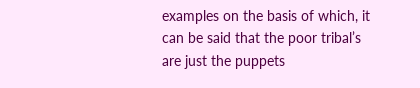examples on the basis of which, it can be said that the poor tribal’s are just the puppets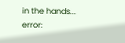in the hands...
error: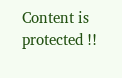Content is protected !!